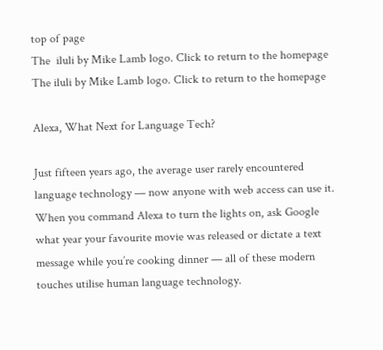top of page
The  iluli by Mike Lamb logo. Click to return to the homepage
The iluli by Mike Lamb logo. Click to return to the homepage

Alexa, What Next for Language Tech?

Just fifteen years ago, the average user rarely encountered language technology — now anyone with web access can use it. When you command Alexa to turn the lights on, ask Google what year your favourite movie was released or dictate a text message while you’re cooking dinner — all of these modern touches utilise human language technology.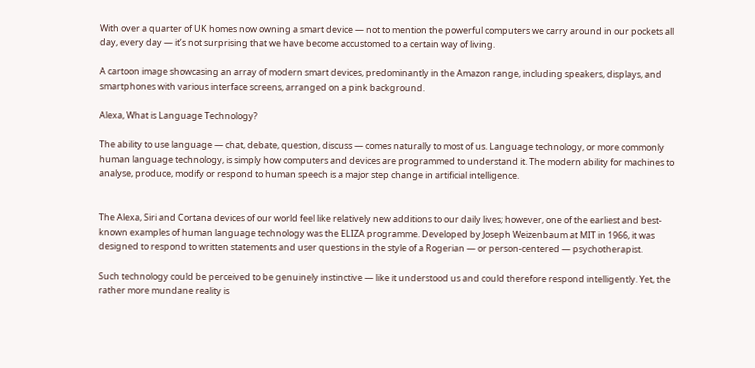With over a quarter of UK homes now owning a smart device — not to mention the powerful computers we carry around in our pockets all day, every day — it’s not surprising that we have become accustomed to a certain way of living.

A cartoon image showcasing an array of modern smart devices, predominantly in the Amazon range, including speakers, displays, and smartphones with various interface screens, arranged on a pink background.

Alexa, What is Language Technology?

The ability to use language — chat, debate, question, discuss — comes naturally to most of us. Language technology, or more commonly human language technology, is simply how computers and devices are programmed to understand it. The modern ability for machines to analyse, produce, modify or respond to human speech is a major step change in artificial intelligence.


The Alexa, Siri and Cortana devices of our world feel like relatively new additions to our daily lives; however, one of the earliest and best-known examples of human language technology was the ELIZA programme. Developed by Joseph Weizenbaum at MIT in 1966, it was designed to respond to written statements and user questions in the style of a Rogerian — or person-centered — psychotherapist.

Such technology could be perceived to be genuinely instinctive — like it understood us and could therefore respond intelligently. Yet, the rather more mundane reality is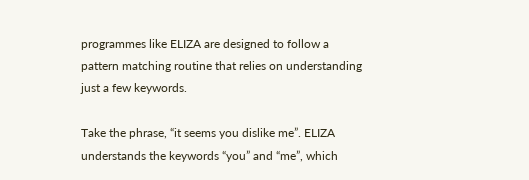programmes like ELIZA are designed to follow a pattern matching routine that relies on understanding just a few keywords.

Take the phrase, “it seems you dislike me”. ELIZA understands the keywords “you” and “me”, which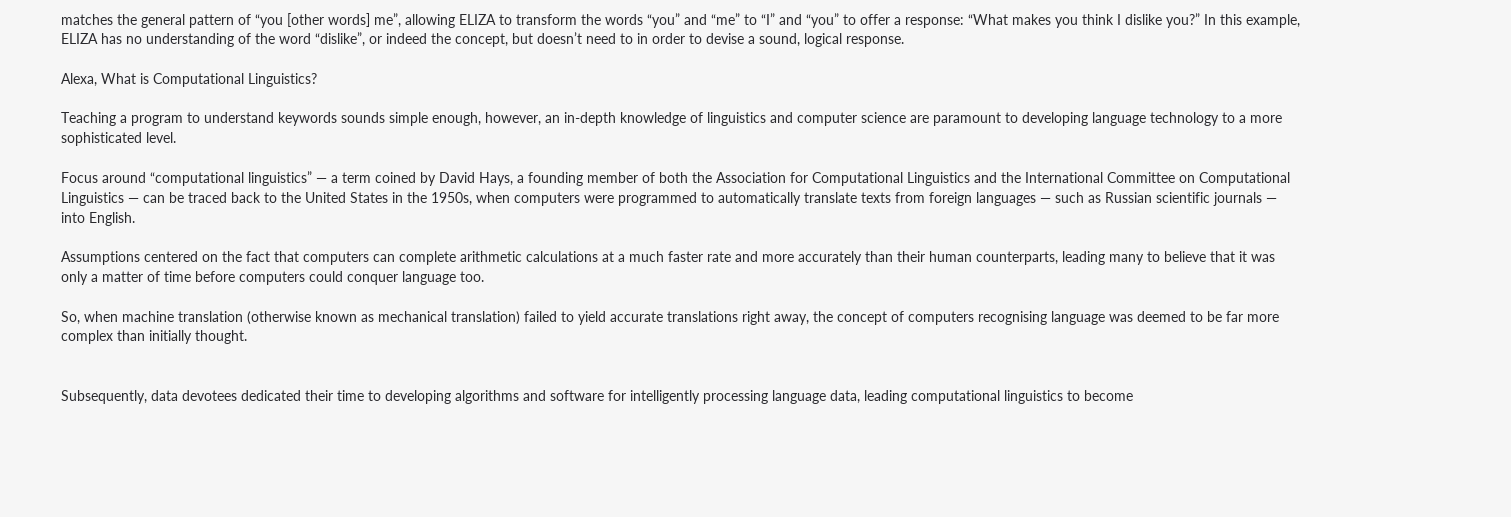matches the general pattern of “you [other words] me”, allowing ELIZA to transform the words “you” and “me” to “I” and “you” to offer a response: “What makes you think I dislike you?” In this example, ELIZA has no understanding of the word “dislike”, or indeed the concept, but doesn’t need to in order to devise a sound, logical response.

Alexa, What is Computational Linguistics?

Teaching a program to understand keywords sounds simple enough, however, an in-depth knowledge of linguistics and computer science are paramount to developing language technology to a more sophisticated level.

Focus around “computational linguistics” — a term coined by David Hays, a founding member of both the Association for Computational Linguistics and the International Committee on Computational Linguistics — can be traced back to the United States in the 1950s, when computers were programmed to automatically translate texts from foreign languages — such as Russian scientific journals — into English.

Assumptions centered on the fact that computers can complete arithmetic calculations at a much faster rate and more accurately than their human counterparts, leading many to believe that it was only a matter of time before computers could conquer language too.

So, when machine translation (otherwise known as mechanical translation) failed to yield accurate translations right away, the concept of computers recognising language was deemed to be far more complex than initially thought.


Subsequently, data devotees dedicated their time to developing algorithms and software for intelligently processing language data, leading computational linguistics to become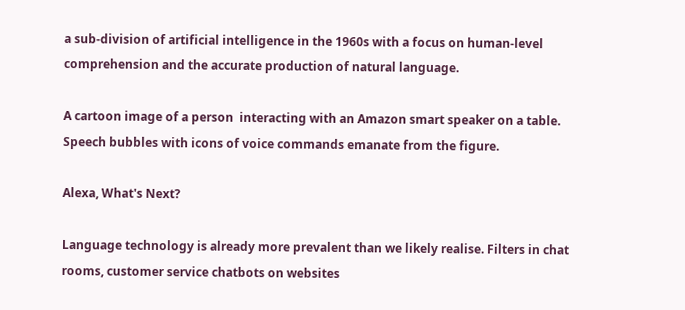a sub-division of artificial intelligence in the 1960s with a focus on human-level comprehension and the accurate production of natural language.

A cartoon image of a person  interacting with an Amazon smart speaker on a table. Speech bubbles with icons of voice commands emanate from the figure.

Alexa, What's Next?

Language technology is already more prevalent than we likely realise. Filters in chat rooms, customer service chatbots on websites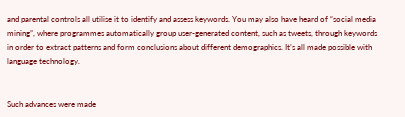and parental controls all utilise it to identify and assess keywords. You may also have heard of “social media mining”, where programmes automatically group user-generated content, such as tweets, through keywords in order to extract patterns and form conclusions about different demographics. It’s all made possible with language technology.


Such advances were made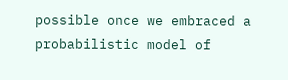possible once we embraced a probabilistic model of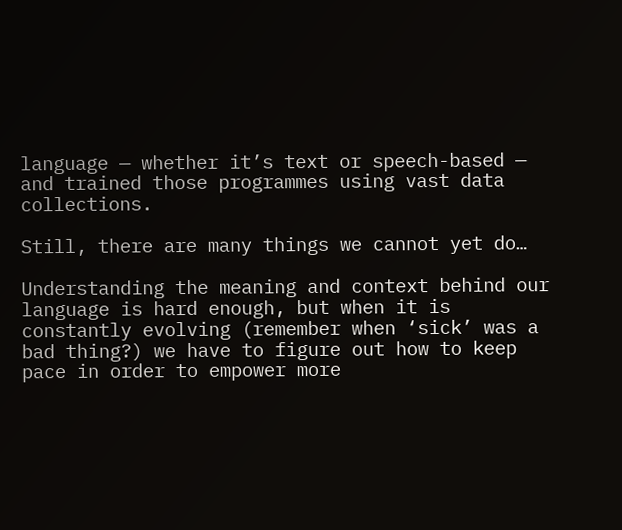language — whether it’s text or speech-based — and trained those programmes using vast data collections.

Still, there are many things we cannot yet do…

Understanding the meaning and context behind our language is hard enough, but when it is constantly evolving (remember when ‘sick’ was a bad thing?) we have to figure out how to keep pace in order to empower more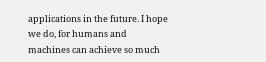applications in the future. I hope we do, for humans and machines can achieve so much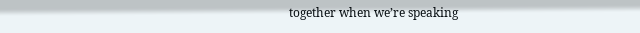together when we’re speaking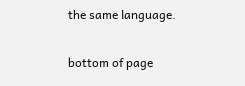the same language.


bottom of page